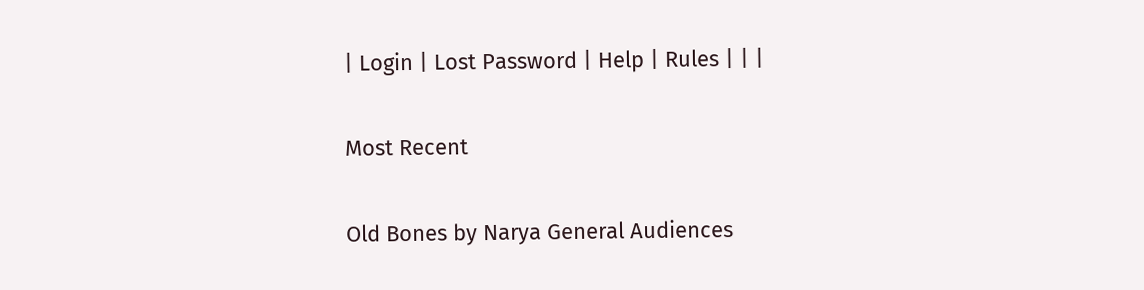| Login | Lost Password | Help | Rules | | |

Most Recent

Old Bones by Narya General Audiences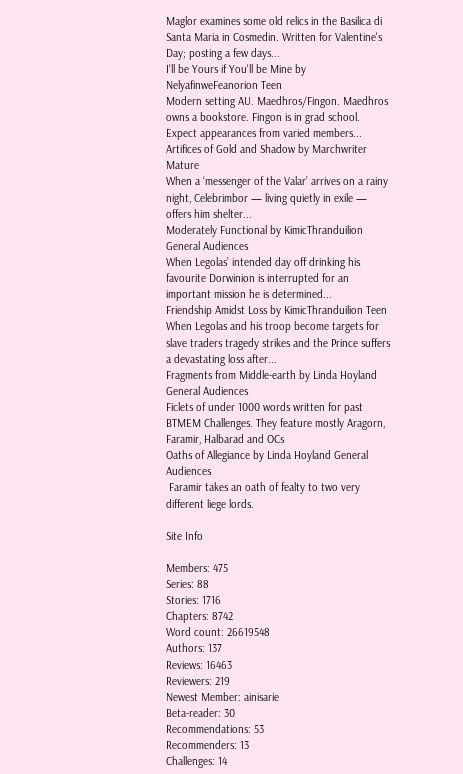Maglor examines some old relics in the Basilica di Santa Maria in Cosmedin. Written for Valentine's Day; posting a few days...
I'll be Yours if You'll be Mine by NelyafinweFeanorion Teen
Modern setting AU. Maedhros/Fingon. Maedhros owns a bookstore. Fingon is in grad school. Expect appearances from varied members...
Artifices of Gold and Shadow by Marchwriter Mature
When a ‘messenger of the Valar’ arrives on a rainy night, Celebrimbor — living quietly in exile — offers him shelter...
Moderately Functional by KimicThranduilion General Audiences
When Legolas’ intended day off drinking his favourite Dorwinion is interrupted for an important mission he is determined...
Friendship Amidst Loss by KimicThranduilion Teen
When Legolas and his troop become targets for slave traders tragedy strikes and the Prince suffers a devastating loss after...
Fragments from Middle-earth by Linda Hoyland General Audiences
Ficlets of under 1000 words written for past BTMEM Challenges. They feature mostly Aragorn, Faramir, Halbarad and OCs
Oaths of Allegiance by Linda Hoyland General Audiences
 Faramir takes an oath of fealty to two very different liege lords.

Site Info

Members: 475
Series: 88
Stories: 1716
Chapters: 8742
Word count: 26619548
Authors: 137
Reviews: 16463
Reviewers: 219
Newest Member: ainisarie
Beta-reader: 30
Recommendations: 53
Recommenders: 13
Challenges: 14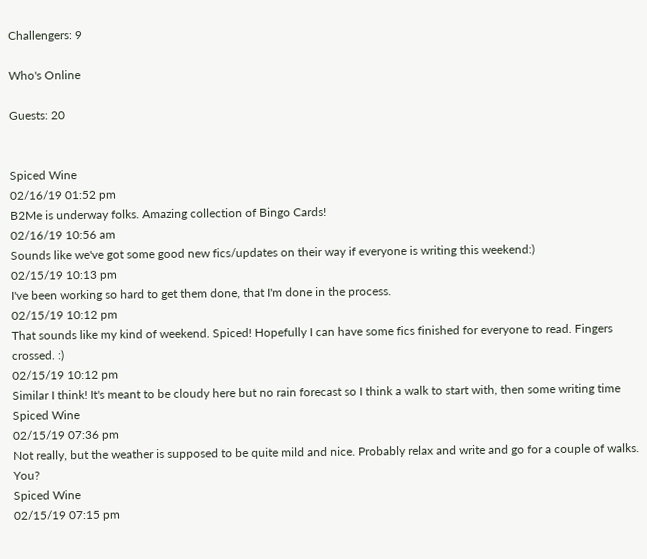Challengers: 9

Who's Online

Guests: 20


Spiced Wine
02/16/19 01:52 pm
B2Me is underway folks. Amazing collection of Bingo Cards!
02/16/19 10:56 am
Sounds like we've got some good new fics/updates on their way if everyone is writing this weekend:)
02/15/19 10:13 pm
I've been working so hard to get them done, that I'm done in the process.
02/15/19 10:12 pm
That sounds like my kind of weekend. Spiced! Hopefully I can have some fics finished for everyone to read. Fingers crossed. :)
02/15/19 10:12 pm
Similar I think! It's meant to be cloudy here but no rain forecast so I think a walk to start with, then some writing time
Spiced Wine
02/15/19 07:36 pm
Not really, but the weather is supposed to be quite mild and nice. Probably relax and write and go for a couple of walks. You?
Spiced Wine
02/15/19 07:15 pm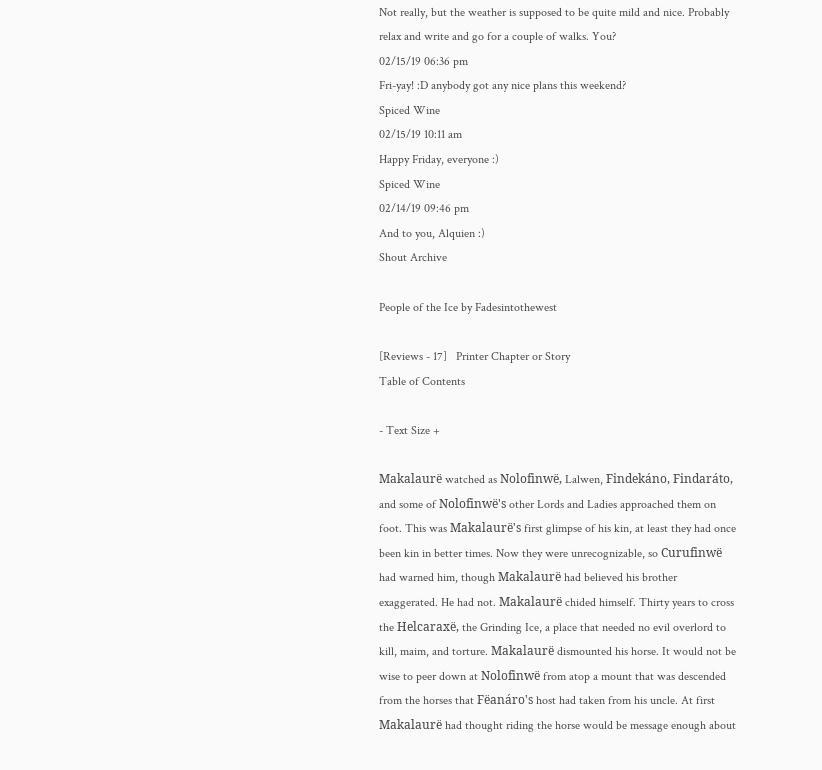Not really, but the weather is supposed to be quite mild and nice. Probably relax and write and go for a couple of walks. You?
02/15/19 06:36 pm
Fri-yay! :D anybody got any nice plans this weekend?
Spiced Wine
02/15/19 10:11 am
Happy Friday, everyone :)
Spiced Wine
02/14/19 09:46 pm
And to you, Alquien :)
Shout Archive

People of the Ice by Fadesintothewest

[Reviews - 17]   Printer Chapter or Story
Table of Contents

- Text Size +

Makalaurë watched as Nolofinwë, Lalwen, Findekáno, Findaráto, and some of Nolofinwë's other Lords and Ladies approached them on foot. This was Makalaurë's first glimpse of his kin, at least they had once been kin in better times. Now they were unrecognizable, so Curufinwë had warned him, though Makalaurë had believed his brother exaggerated. He had not. Makalaurë chided himself. Thirty years to cross the Helcaraxë, the Grinding Ice, a place that needed no evil overlord to kill, maim, and torture. Makalaurë dismounted his horse. It would not be wise to peer down at Nolofinwë from atop a mount that was descended from the horses that Fëanáro's host had taken from his uncle. At first Makalaurë had thought riding the horse would be message enough about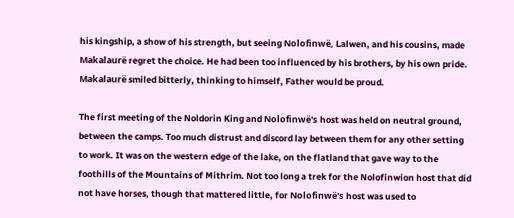his kingship, a show of his strength, but seeing Nolofinwë, Lalwen, and his cousins, made Makalaurë regret the choice. He had been too influenced by his brothers, by his own pride. Makalaurë smiled bitterly, thinking to himself, Father would be proud.

The first meeting of the Noldorin King and Nolofinwë's host was held on neutral ground, between the camps. Too much distrust and discord lay between them for any other setting to work. It was on the western edge of the lake, on the flatland that gave way to the foothills of the Mountains of Mithrim. Not too long a trek for the Nolofinwion host that did not have horses, though that mattered little, for Nolofinwë's host was used to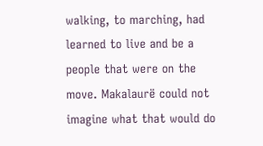walking, to marching, had learned to live and be a people that were on the move. Makalaurë could not imagine what that would do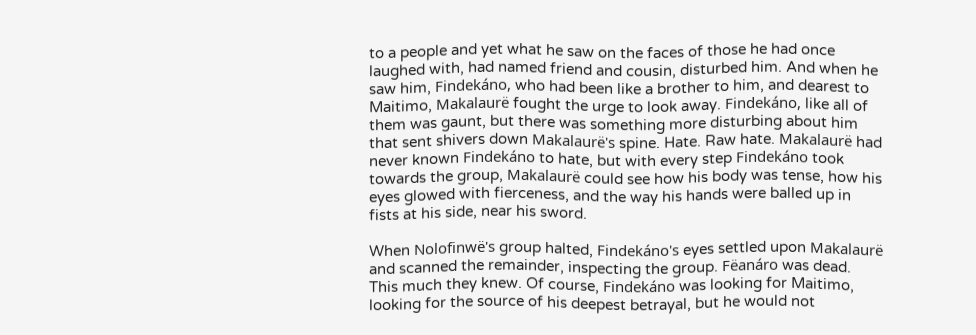to a people and yet what he saw on the faces of those he had once laughed with, had named friend and cousin, disturbed him. And when he saw him, Findekáno, who had been like a brother to him, and dearest to Maitimo, Makalaurë fought the urge to look away. Findekáno, like all of them was gaunt, but there was something more disturbing about him that sent shivers down Makalaurë's spine. Hate. Raw hate. Makalaurë had never known Findekáno to hate, but with every step Findekáno took towards the group, Makalaurë could see how his body was tense, how his eyes glowed with fierceness, and the way his hands were balled up in fists at his side, near his sword.

When Nolofinwë's group halted, Findekáno's eyes settled upon Makalaurë and scanned the remainder, inspecting the group. Fëanáro was dead. This much they knew. Of course, Findekáno was looking for Maitimo, looking for the source of his deepest betrayal, but he would not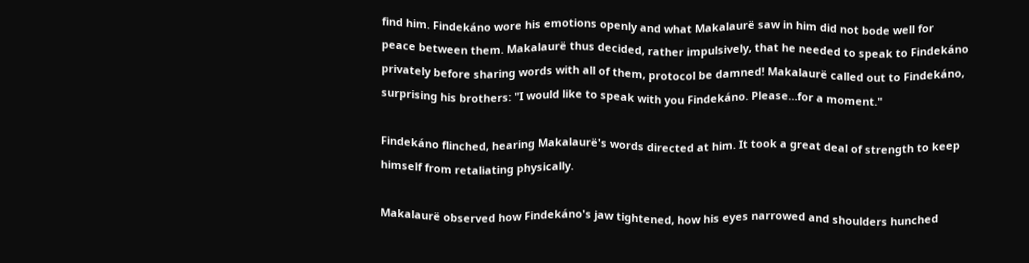find him. Findekáno wore his emotions openly and what Makalaurë saw in him did not bode well for peace between them. Makalaurë thus decided, rather impulsively, that he needed to speak to Findekáno privately before sharing words with all of them, protocol be damned! Makalaurë called out to Findekáno, surprising his brothers: "I would like to speak with you Findekáno. Please…for a moment."

Findekáno flinched, hearing Makalaurë's words directed at him. It took a great deal of strength to keep himself from retaliating physically.

Makalaurë observed how Findekáno's jaw tightened, how his eyes narrowed and shoulders hunched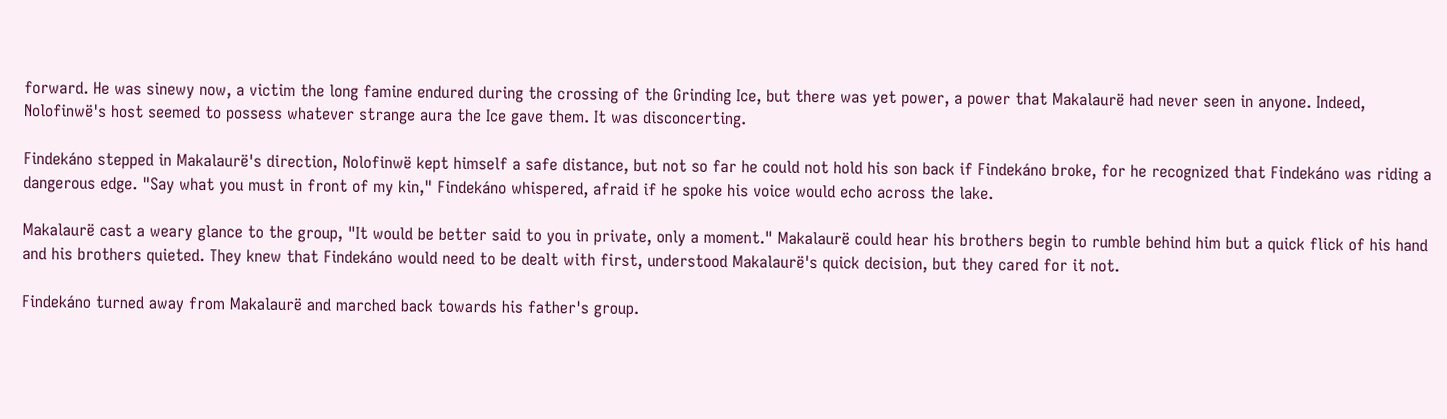forward. He was sinewy now, a victim the long famine endured during the crossing of the Grinding Ice, but there was yet power, a power that Makalaurë had never seen in anyone. Indeed, Nolofinwë's host seemed to possess whatever strange aura the Ice gave them. It was disconcerting.

Findekáno stepped in Makalaurë's direction, Nolofinwë kept himself a safe distance, but not so far he could not hold his son back if Findekáno broke, for he recognized that Findekáno was riding a dangerous edge. "Say what you must in front of my kin," Findekáno whispered, afraid if he spoke his voice would echo across the lake.

Makalaurë cast a weary glance to the group, "It would be better said to you in private, only a moment." Makalaurë could hear his brothers begin to rumble behind him but a quick flick of his hand and his brothers quieted. They knew that Findekáno would need to be dealt with first, understood Makalaurë's quick decision, but they cared for it not.

Findekáno turned away from Makalaurë and marched back towards his father's group.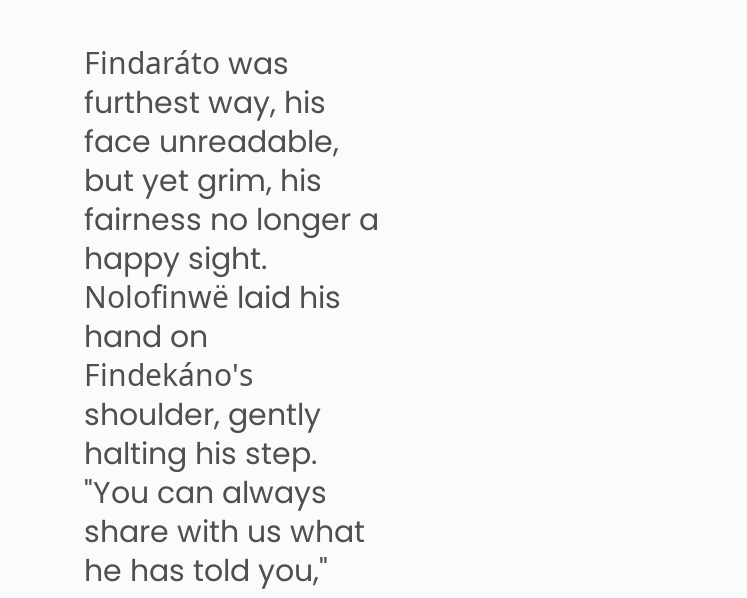Findaráto was furthest way, his face unreadable, but yet grim, his fairness no longer a happy sight. Nolofinwë laid his hand on Findekáno's shoulder, gently halting his step. "You can always share with us what he has told you,"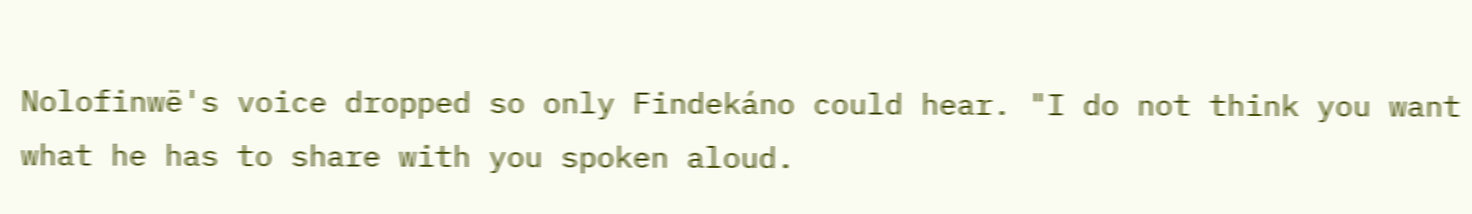Nolofinwë's voice dropped so only Findekáno could hear. "I do not think you want what he has to share with you spoken aloud.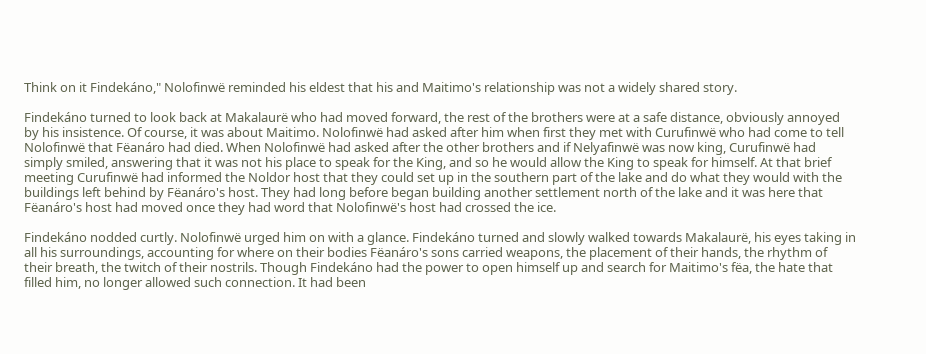Think on it Findekáno," Nolofinwë reminded his eldest that his and Maitimo's relationship was not a widely shared story.

Findekáno turned to look back at Makalaurë who had moved forward, the rest of the brothers were at a safe distance, obviously annoyed by his insistence. Of course, it was about Maitimo. Nolofinwë had asked after him when first they met with Curufinwë who had come to tell Nolofinwë that Fëanáro had died. When Nolofinwë had asked after the other brothers and if Nelyafinwë was now king, Curufinwë had simply smiled, answering that it was not his place to speak for the King, and so he would allow the King to speak for himself. At that brief meeting Curufinwë had informed the Noldor host that they could set up in the southern part of the lake and do what they would with the buildings left behind by Fëanáro's host. They had long before began building another settlement north of the lake and it was here that Fëanáro's host had moved once they had word that Nolofinwë's host had crossed the ice.

Findekáno nodded curtly. Nolofinwë urged him on with a glance. Findekáno turned and slowly walked towards Makalaurë, his eyes taking in all his surroundings, accounting for where on their bodies Fëanáro's sons carried weapons, the placement of their hands, the rhythm of their breath, the twitch of their nostrils. Though Findekáno had the power to open himself up and search for Maitimo's fëa, the hate that filled him, no longer allowed such connection. It had been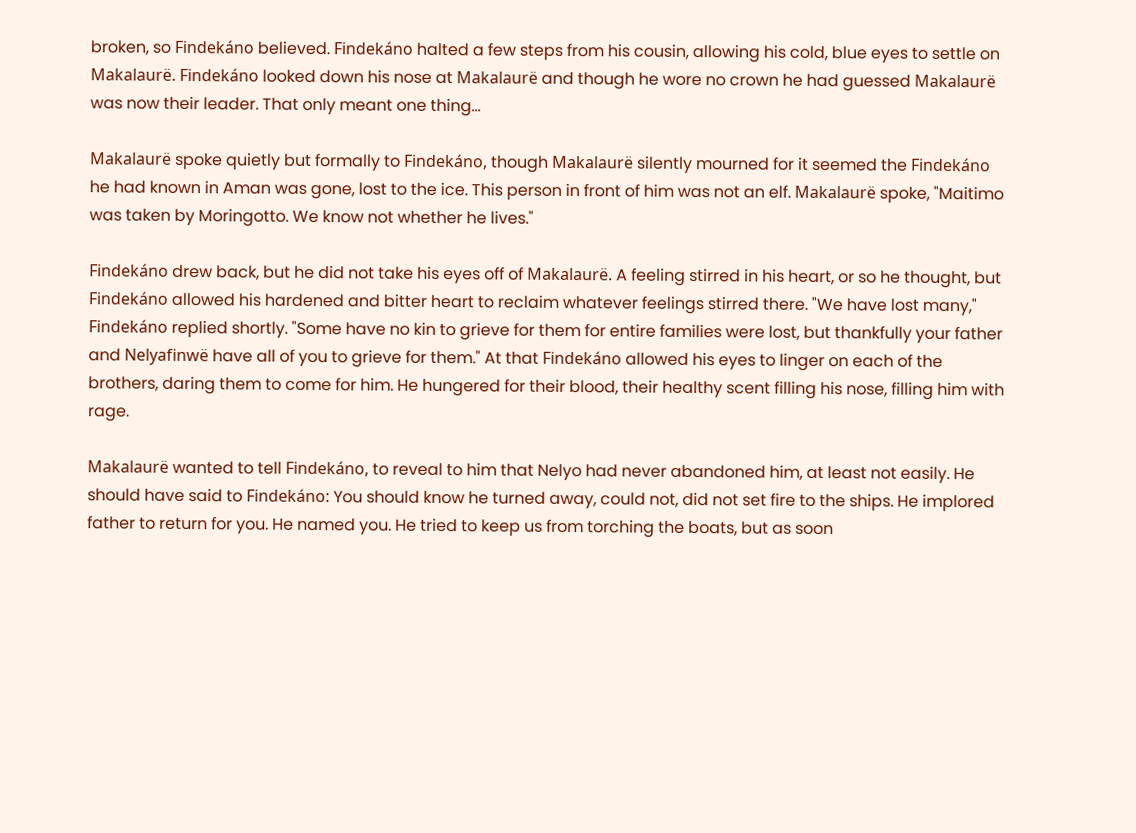broken, so Findekáno believed. Findekáno halted a few steps from his cousin, allowing his cold, blue eyes to settle on Makalaurë. Findekáno looked down his nose at Makalaurë and though he wore no crown he had guessed Makalaurë was now their leader. That only meant one thing…

Makalaurë spoke quietly but formally to Findekáno, though Makalaurë silently mourned for it seemed the Findekáno he had known in Aman was gone, lost to the ice. This person in front of him was not an elf. Makalaurë spoke, "Maitimo was taken by Moringotto. We know not whether he lives."

Findekáno drew back, but he did not take his eyes off of Makalaurë. A feeling stirred in his heart, or so he thought, but Findekáno allowed his hardened and bitter heart to reclaim whatever feelings stirred there. "We have lost many," Findekáno replied shortly. "Some have no kin to grieve for them for entire families were lost, but thankfully your father and Nelyafinwë have all of you to grieve for them." At that Findekáno allowed his eyes to linger on each of the brothers, daring them to come for him. He hungered for their blood, their healthy scent filling his nose, filling him with rage.

Makalaurë wanted to tell Findekáno, to reveal to him that Nelyo had never abandoned him, at least not easily. He should have said to Findekáno: You should know he turned away, could not, did not set fire to the ships. He implored father to return for you. He named you. He tried to keep us from torching the boats, but as soon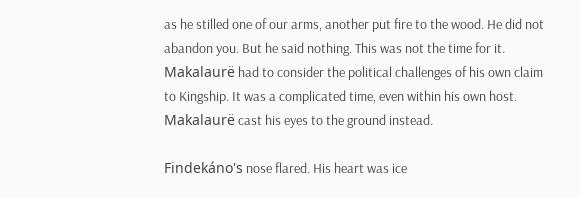as he stilled one of our arms, another put fire to the wood. He did not abandon you. But he said nothing. This was not the time for it. Makalaurë had to consider the political challenges of his own claim to Kingship. It was a complicated time, even within his own host. Makalaurë cast his eyes to the ground instead.

Findekáno's nose flared. His heart was ice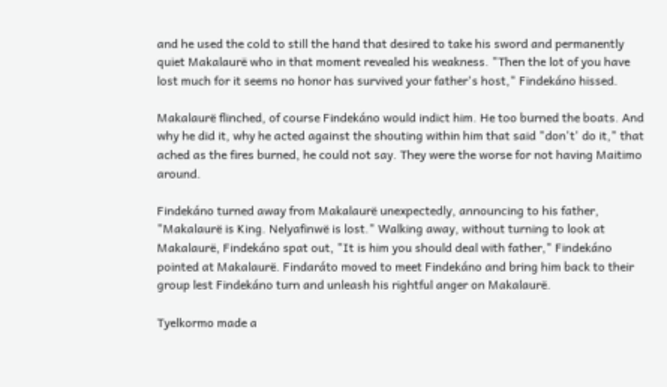and he used the cold to still the hand that desired to take his sword and permanently quiet Makalaurë who in that moment revealed his weakness. "Then the lot of you have lost much for it seems no honor has survived your father's host," Findekáno hissed.

Makalaurë flinched, of course Findekáno would indict him. He too burned the boats. And why he did it, why he acted against the shouting within him that said "don't' do it," that ached as the fires burned, he could not say. They were the worse for not having Maitimo around.

Findekáno turned away from Makalaurë unexpectedly, announcing to his father, "Makalaurë is King. Nelyafinwë is lost." Walking away, without turning to look at Makalaurë, Findekáno spat out, "It is him you should deal with father," Findekáno pointed at Makalaurë. Findaráto moved to meet Findekáno and bring him back to their group lest Findekáno turn and unleash his rightful anger on Makalaurë.

Tyelkormo made a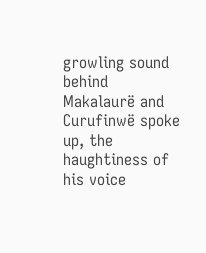growling sound behind Makalaurë and Curufinwë spoke up, the haughtiness of his voice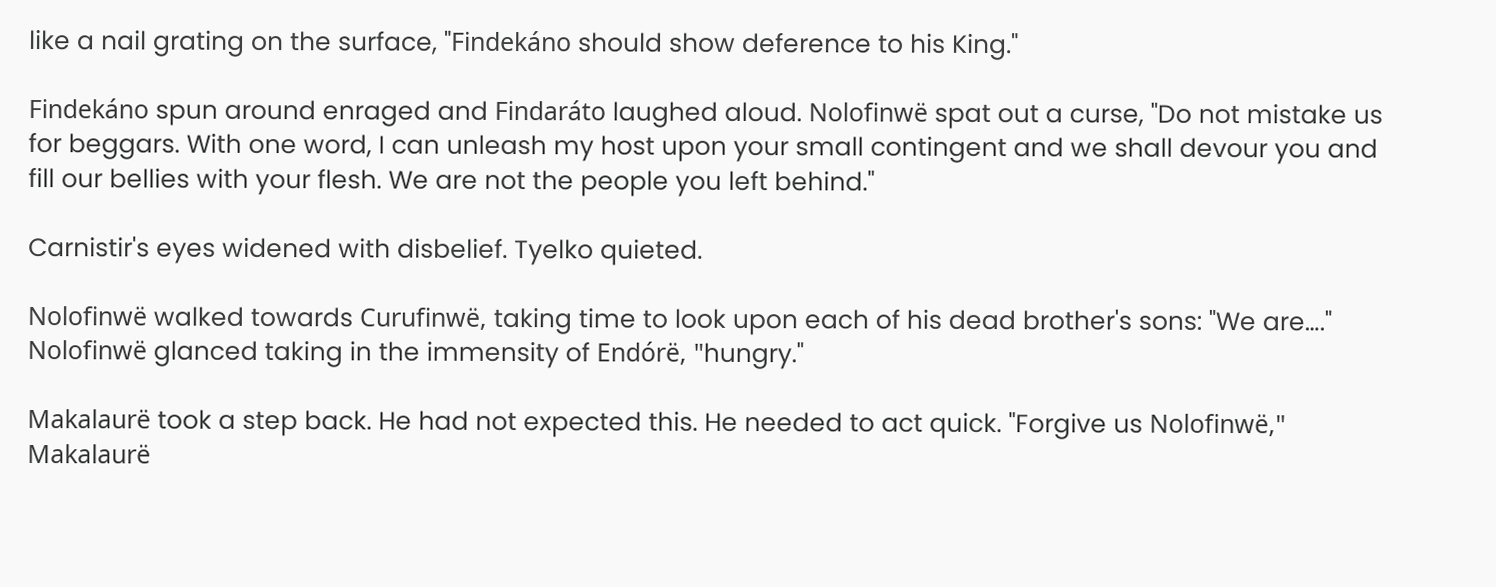like a nail grating on the surface, "Findekáno should show deference to his King."

Findekáno spun around enraged and Findaráto laughed aloud. Nolofinwë spat out a curse, "Do not mistake us for beggars. With one word, I can unleash my host upon your small contingent and we shall devour you and fill our bellies with your flesh. We are not the people you left behind."

Carnistir's eyes widened with disbelief. Tyelko quieted.

Nolofinwë walked towards Curufinwë, taking time to look upon each of his dead brother's sons: "We are…." Nolofinwë glanced taking in the immensity of Endórë, "hungry."

Makalaurë took a step back. He had not expected this. He needed to act quick. "Forgive us Nolofinwë," Makalaurë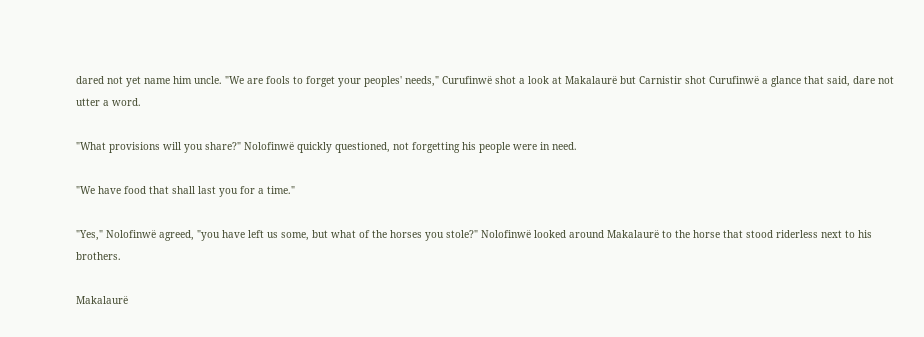dared not yet name him uncle. "We are fools to forget your peoples' needs," Curufinwë shot a look at Makalaurë but Carnistir shot Curufinwë a glance that said, dare not utter a word.

"What provisions will you share?" Nolofinwë quickly questioned, not forgetting his people were in need.

"We have food that shall last you for a time."

"Yes," Nolofinwë agreed, "you have left us some, but what of the horses you stole?" Nolofinwë looked around Makalaurë to the horse that stood riderless next to his brothers.

Makalaurë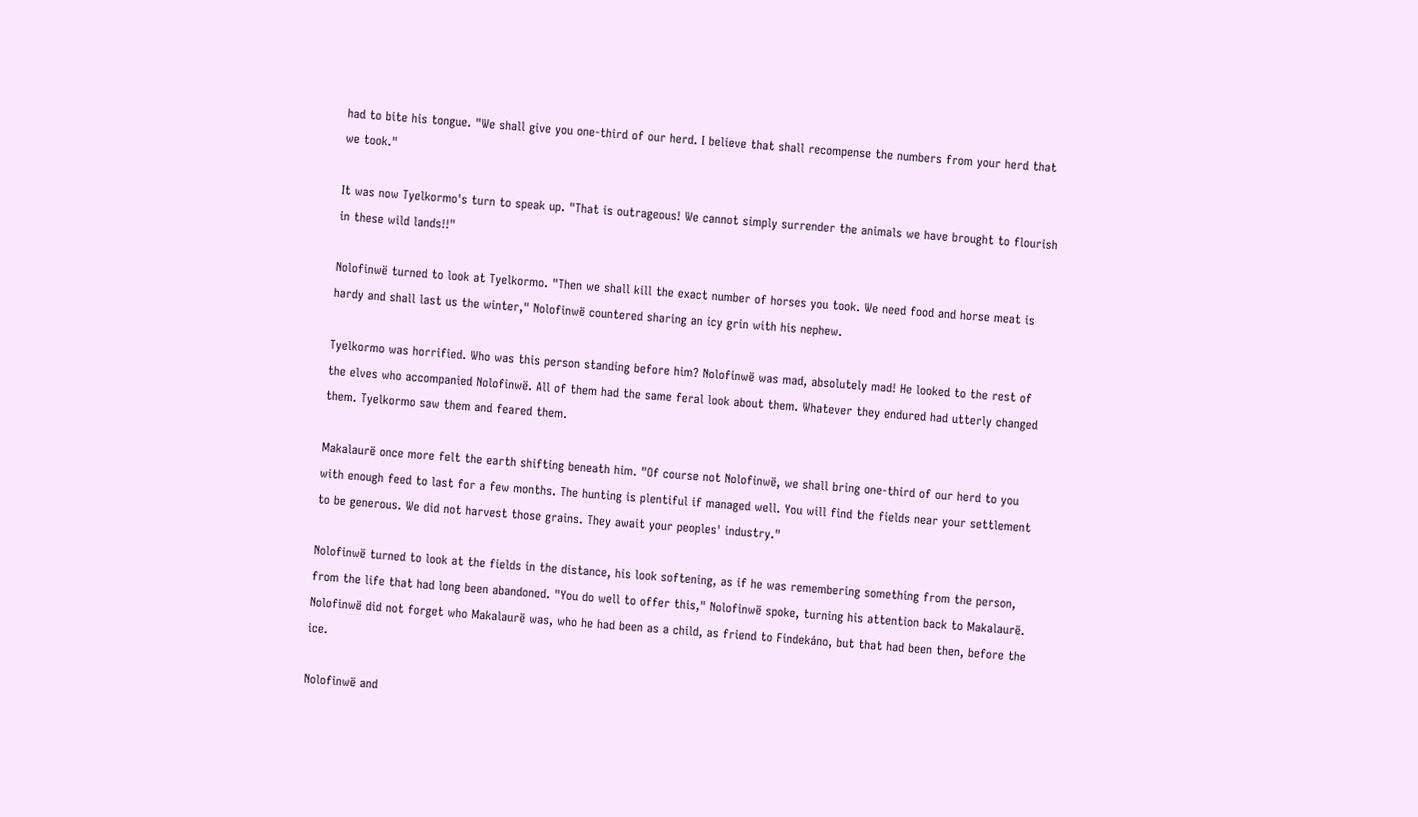had to bite his tongue. "We shall give you one-third of our herd. I believe that shall recompense the numbers from your herd that we took."

It was now Tyelkormo's turn to speak up. "That is outrageous! We cannot simply surrender the animals we have brought to flourish in these wild lands!!"

Nolofinwë turned to look at Tyelkormo. "Then we shall kill the exact number of horses you took. We need food and horse meat is hardy and shall last us the winter," Nolofinwë countered sharing an icy grin with his nephew.

Tyelkormo was horrified. Who was this person standing before him? Nolofinwë was mad, absolutely mad! He looked to the rest of the elves who accompanied Nolofinwë. All of them had the same feral look about them. Whatever they endured had utterly changed them. Tyelkormo saw them and feared them.

Makalaurë once more felt the earth shifting beneath him. "Of course not Nolofinwë, we shall bring one-third of our herd to you with enough feed to last for a few months. The hunting is plentiful if managed well. You will find the fields near your settlement to be generous. We did not harvest those grains. They await your peoples' industry."

Nolofinwë turned to look at the fields in the distance, his look softening, as if he was remembering something from the person, from the life that had long been abandoned. "You do well to offer this," Nolofinwë spoke, turning his attention back to Makalaurë. Nolofinwë did not forget who Makalaurë was, who he had been as a child, as friend to Findekáno, but that had been then, before the ice.

Nolofinwë and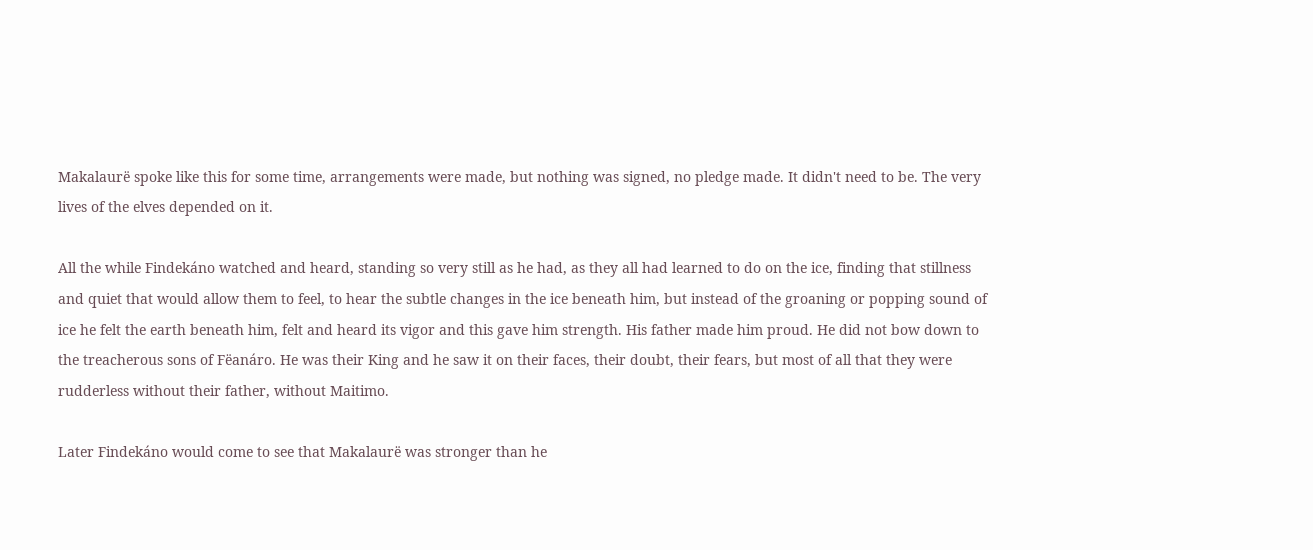Makalaurë spoke like this for some time, arrangements were made, but nothing was signed, no pledge made. It didn't need to be. The very lives of the elves depended on it.

All the while Findekáno watched and heard, standing so very still as he had, as they all had learned to do on the ice, finding that stillness and quiet that would allow them to feel, to hear the subtle changes in the ice beneath him, but instead of the groaning or popping sound of ice he felt the earth beneath him, felt and heard its vigor and this gave him strength. His father made him proud. He did not bow down to the treacherous sons of Fëanáro. He was their King and he saw it on their faces, their doubt, their fears, but most of all that they were rudderless without their father, without Maitimo.

Later Findekáno would come to see that Makalaurë was stronger than he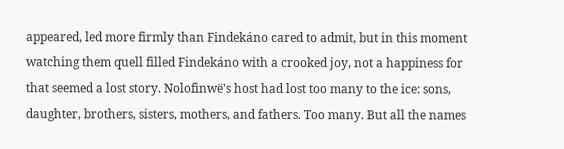appeared, led more firmly than Findekáno cared to admit, but in this moment watching them quell filled Findekáno with a crooked joy, not a happiness for that seemed a lost story. Nolofinwë's host had lost too many to the ice: sons, daughter, brothers, sisters, mothers, and fathers. Too many. But all the names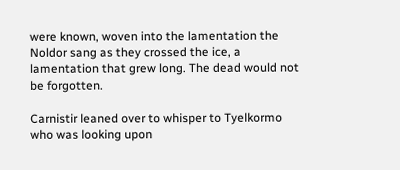were known, woven into the lamentation the Noldor sang as they crossed the ice, a lamentation that grew long. The dead would not be forgotten.

Carnistir leaned over to whisper to Tyelkormo who was looking upon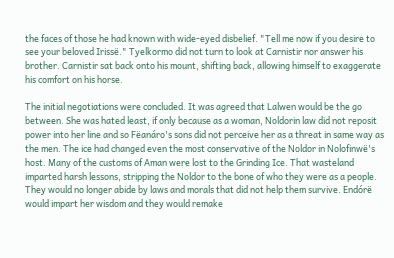the faces of those he had known with wide-eyed disbelief. "Tell me now if you desire to see your beloved Irissë." Tyelkormo did not turn to look at Carnistir nor answer his brother. Carnistir sat back onto his mount, shifting back, allowing himself to exaggerate his comfort on his horse.

The initial negotiations were concluded. It was agreed that Lalwen would be the go between. She was hated least, if only because as a woman, Noldorin law did not reposit power into her line and so Fëanáro's sons did not perceive her as a threat in same way as the men. The ice had changed even the most conservative of the Noldor in Nolofinwë's host. Many of the customs of Aman were lost to the Grinding Ice. That wasteland imparted harsh lessons, stripping the Noldor to the bone of who they were as a people. They would no longer abide by laws and morals that did not help them survive. Endórë would impart her wisdom and they would remake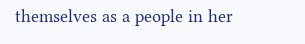themselves as a people in her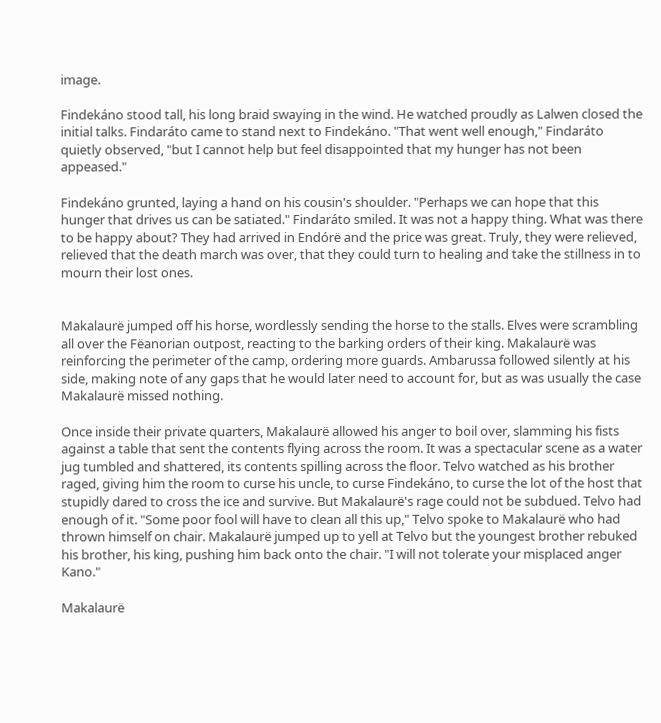image.

Findekáno stood tall, his long braid swaying in the wind. He watched proudly as Lalwen closed the initial talks. Findaráto came to stand next to Findekáno. "That went well enough," Findaráto quietly observed, "but I cannot help but feel disappointed that my hunger has not been appeased."

Findekáno grunted, laying a hand on his cousin's shoulder. "Perhaps we can hope that this hunger that drives us can be satiated." Findaráto smiled. It was not a happy thing. What was there to be happy about? They had arrived in Endórë and the price was great. Truly, they were relieved, relieved that the death march was over, that they could turn to healing and take the stillness in to mourn their lost ones.


Makalaurë jumped off his horse, wordlessly sending the horse to the stalls. Elves were scrambling all over the Fëanorian outpost, reacting to the barking orders of their king. Makalaurë was reinforcing the perimeter of the camp, ordering more guards. Ambarussa followed silently at his side, making note of any gaps that he would later need to account for, but as was usually the case Makalaurë missed nothing.

Once inside their private quarters, Makalaurë allowed his anger to boil over, slamming his fists against a table that sent the contents flying across the room. It was a spectacular scene as a water jug tumbled and shattered, its contents spilling across the floor. Telvo watched as his brother raged, giving him the room to curse his uncle, to curse Findekáno, to curse the lot of the host that stupidly dared to cross the ice and survive. But Makalaurë's rage could not be subdued. Telvo had enough of it. "Some poor fool will have to clean all this up," Telvo spoke to Makalaurë who had thrown himself on chair. Makalaurë jumped up to yell at Telvo but the youngest brother rebuked his brother, his king, pushing him back onto the chair. "I will not tolerate your misplaced anger Kano."

Makalaurë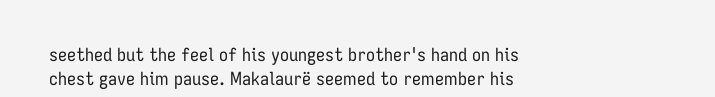seethed but the feel of his youngest brother's hand on his chest gave him pause. Makalaurë seemed to remember his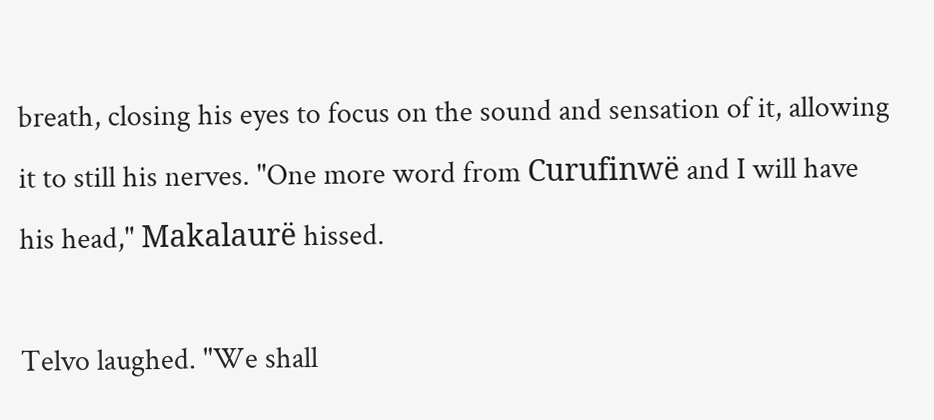breath, closing his eyes to focus on the sound and sensation of it, allowing it to still his nerves. "One more word from Curufinwë and I will have his head," Makalaurë hissed.

Telvo laughed. "We shall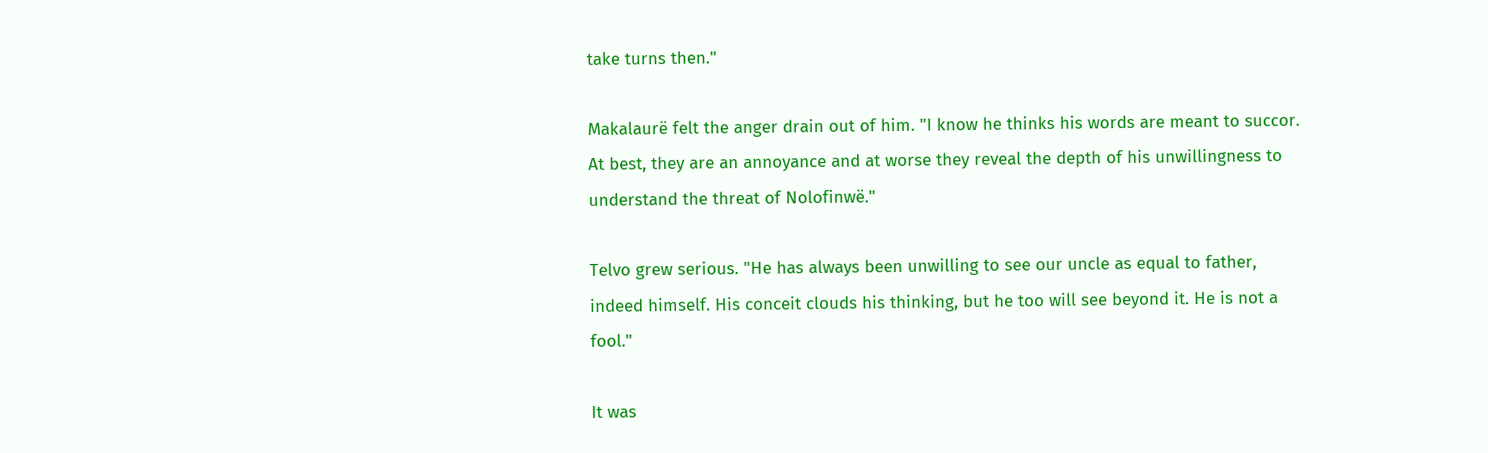take turns then."

Makalaurë felt the anger drain out of him. "I know he thinks his words are meant to succor. At best, they are an annoyance and at worse they reveal the depth of his unwillingness to understand the threat of Nolofinwë."

Telvo grew serious. "He has always been unwilling to see our uncle as equal to father, indeed himself. His conceit clouds his thinking, but he too will see beyond it. He is not a fool."

It was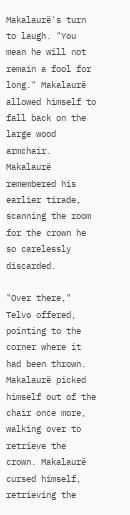Makalaurë's turn to laugh. "You mean he will not remain a fool for long." Makalaurë allowed himself to fall back on the large wood armchair. Makalaurë remembered his earlier tirade, scanning the room for the crown he so carelessly discarded.

"Over there," Telvo offered, pointing to the corner where it had been thrown. Makalaurë picked himself out of the chair once more, walking over to retrieve the crown. Makalaurë cursed himself, retrieving the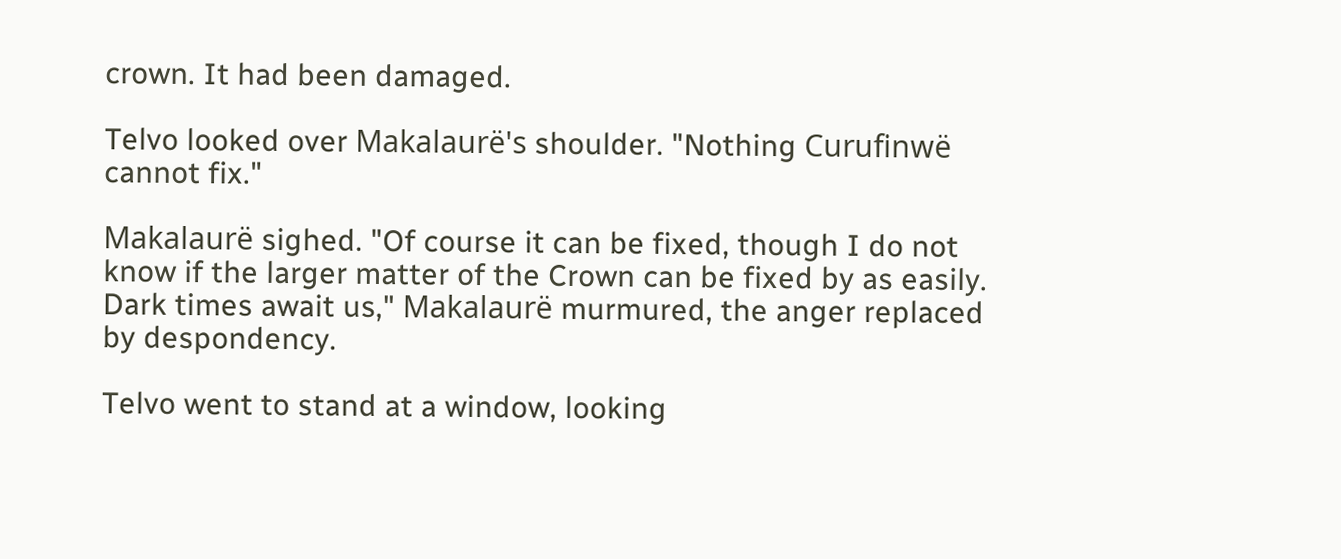crown. It had been damaged.

Telvo looked over Makalaurë's shoulder. "Nothing Curufinwë cannot fix."

Makalaurë sighed. "Of course it can be fixed, though I do not know if the larger matter of the Crown can be fixed by as easily. Dark times await us," Makalaurë murmured, the anger replaced by despondency.

Telvo went to stand at a window, looking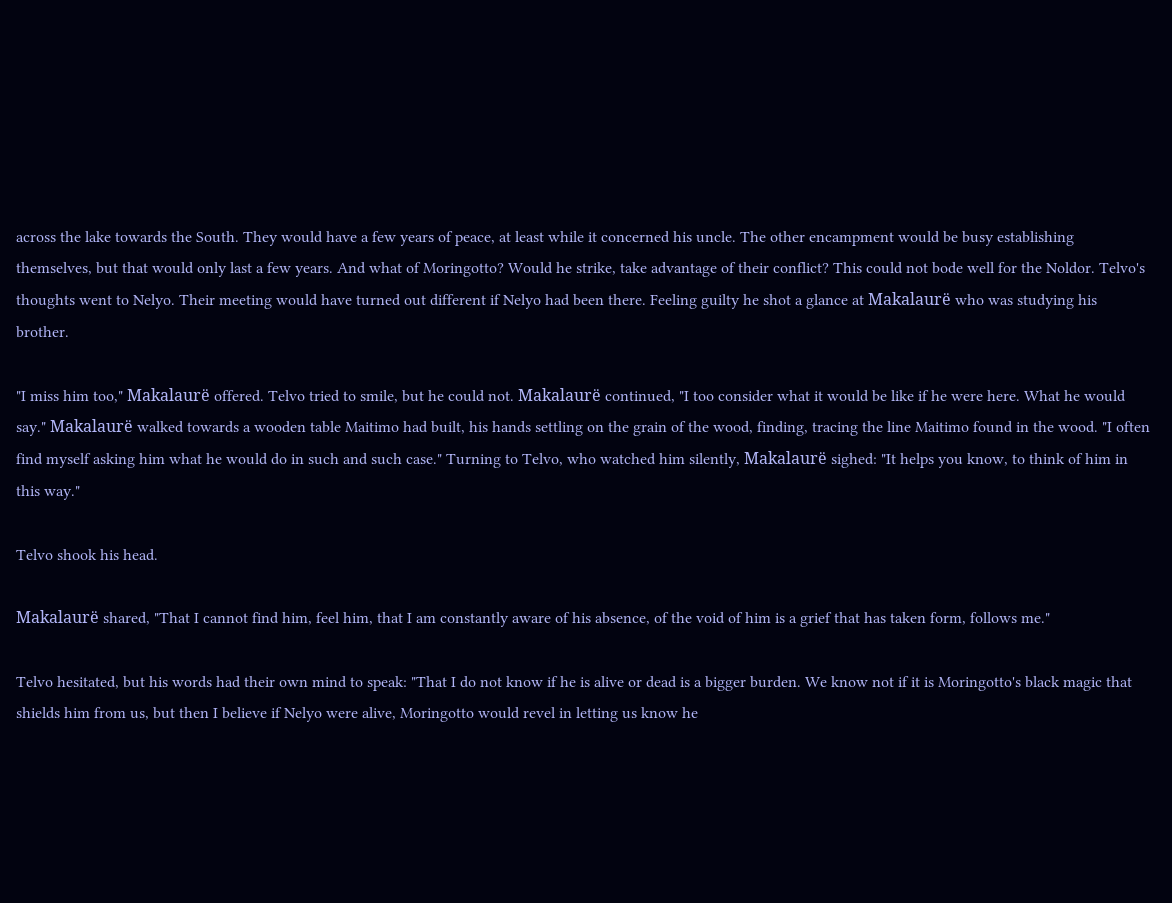across the lake towards the South. They would have a few years of peace, at least while it concerned his uncle. The other encampment would be busy establishing themselves, but that would only last a few years. And what of Moringotto? Would he strike, take advantage of their conflict? This could not bode well for the Noldor. Telvo's thoughts went to Nelyo. Their meeting would have turned out different if Nelyo had been there. Feeling guilty he shot a glance at Makalaurë who was studying his brother.

"I miss him too," Makalaurë offered. Telvo tried to smile, but he could not. Makalaurë continued, "I too consider what it would be like if he were here. What he would say." Makalaurë walked towards a wooden table Maitimo had built, his hands settling on the grain of the wood, finding, tracing the line Maitimo found in the wood. "I often find myself asking him what he would do in such and such case." Turning to Telvo, who watched him silently, Makalaurë sighed: "It helps you know, to think of him in this way."

Telvo shook his head.

Makalaurë shared, "That I cannot find him, feel him, that I am constantly aware of his absence, of the void of him is a grief that has taken form, follows me."

Telvo hesitated, but his words had their own mind to speak: "That I do not know if he is alive or dead is a bigger burden. We know not if it is Moringotto's black magic that shields him from us, but then I believe if Nelyo were alive, Moringotto would revel in letting us know he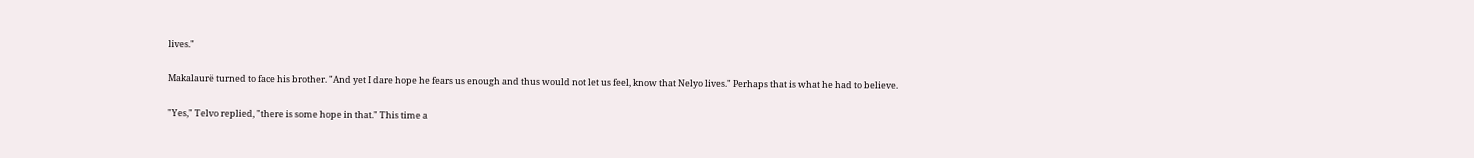lives."

Makalaurë turned to face his brother. "And yet I dare hope he fears us enough and thus would not let us feel, know that Nelyo lives." Perhaps that is what he had to believe.

"Yes," Telvo replied, "there is some hope in that." This time a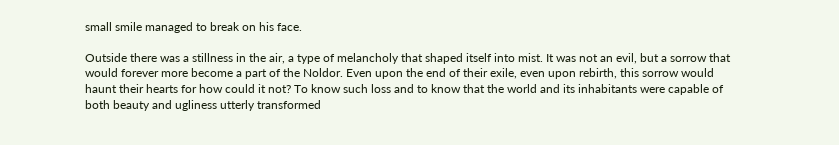small smile managed to break on his face.

Outside there was a stillness in the air, a type of melancholy that shaped itself into mist. It was not an evil, but a sorrow that would forever more become a part of the Noldor. Even upon the end of their exile, even upon rebirth, this sorrow would haunt their hearts for how could it not? To know such loss and to know that the world and its inhabitants were capable of both beauty and ugliness utterly transformed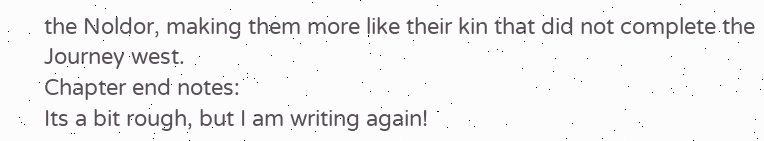the Noldor, making them more like their kin that did not complete the Journey west.
Chapter end notes:
Its a bit rough, but I am writing again!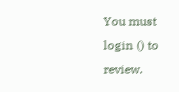You must login () to review.